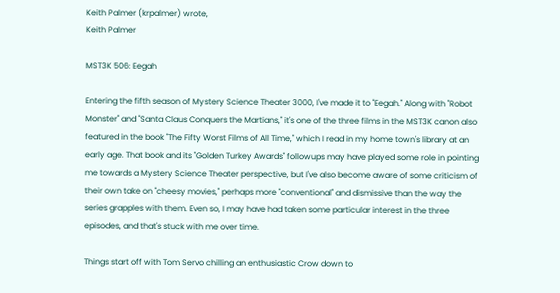Keith Palmer (krpalmer) wrote,
Keith Palmer

MST3K 506: Eegah

Entering the fifth season of Mystery Science Theater 3000, I've made it to "Eegah." Along with "Robot Monster" and "Santa Claus Conquers the Martians," it's one of the three films in the MST3K canon also featured in the book "The Fifty Worst Films of All Time," which I read in my home town's library at an early age. That book and its "Golden Turkey Awards" followups may have played some role in pointing me towards a Mystery Science Theater perspective, but I've also become aware of some criticism of their own take on "cheesy movies," perhaps more "conventional" and dismissive than the way the series grapples with them. Even so, I may have had taken some particular interest in the three episodes, and that's stuck with me over time.

Things start off with Tom Servo chilling an enthusiastic Crow down to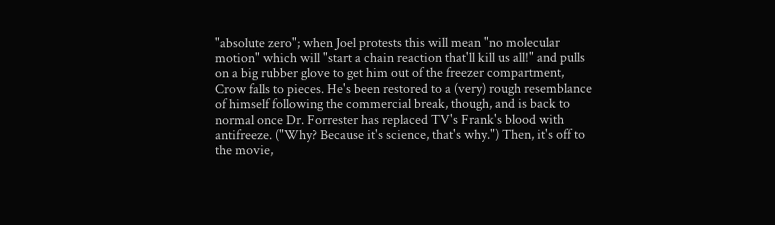"absolute zero"; when Joel protests this will mean "no molecular motion" which will "start a chain reaction that'll kill us all!" and pulls on a big rubber glove to get him out of the freezer compartment, Crow falls to pieces. He's been restored to a (very) rough resemblance of himself following the commercial break, though, and is back to normal once Dr. Forrester has replaced TV's Frank's blood with antifreeze. ("Why? Because it's science, that's why.") Then, it's off to the movie,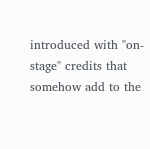introduced with "on-stage" credits that somehow add to the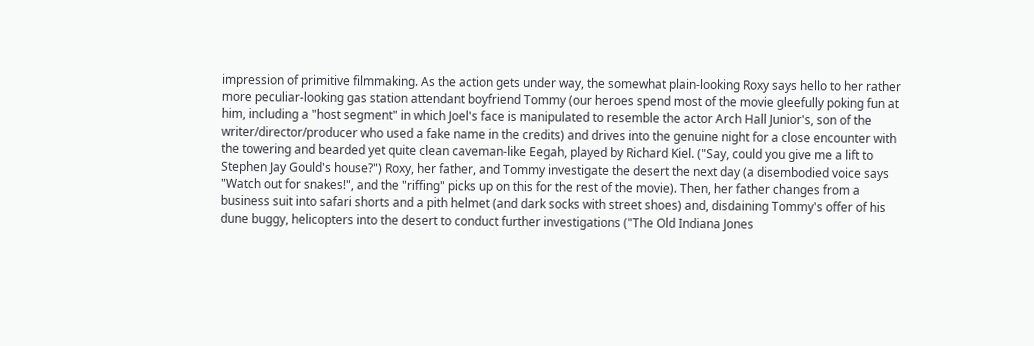impression of primitive filmmaking. As the action gets under way, the somewhat plain-looking Roxy says hello to her rather more peculiar-looking gas station attendant boyfriend Tommy (our heroes spend most of the movie gleefully poking fun at him, including a "host segment" in which Joel's face is manipulated to resemble the actor Arch Hall Junior's, son of the writer/director/producer who used a fake name in the credits) and drives into the genuine night for a close encounter with the towering and bearded yet quite clean caveman-like Eegah, played by Richard Kiel. ("Say, could you give me a lift to Stephen Jay Gould's house?") Roxy, her father, and Tommy investigate the desert the next day (a disembodied voice says "Watch out for snakes!", and the "riffing" picks up on this for the rest of the movie). Then, her father changes from a business suit into safari shorts and a pith helmet (and dark socks with street shoes) and, disdaining Tommy's offer of his dune buggy, helicopters into the desert to conduct further investigations ("The Old Indiana Jones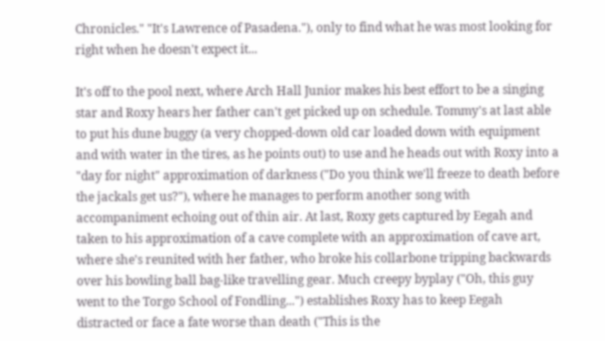Chronicles." "It's Lawrence of Pasadena."), only to find what he was most looking for right when he doesn't expect it...

It's off to the pool next, where Arch Hall Junior makes his best effort to be a singing star and Roxy hears her father can't get picked up on schedule. Tommy's at last able to put his dune buggy (a very chopped-down old car loaded down with equipment and with water in the tires, as he points out) to use and he heads out with Roxy into a "day for night" approximation of darkness ("Do you think we'll freeze to death before the jackals get us?"), where he manages to perform another song with accompaniment echoing out of thin air. At last, Roxy gets captured by Eegah and taken to his approximation of a cave complete with an approximation of cave art, where she's reunited with her father, who broke his collarbone tripping backwards over his bowling ball bag-like travelling gear. Much creepy byplay ("Oh, this guy went to the Torgo School of Fondling...") establishes Roxy has to keep Eegah distracted or face a fate worse than death ("This is the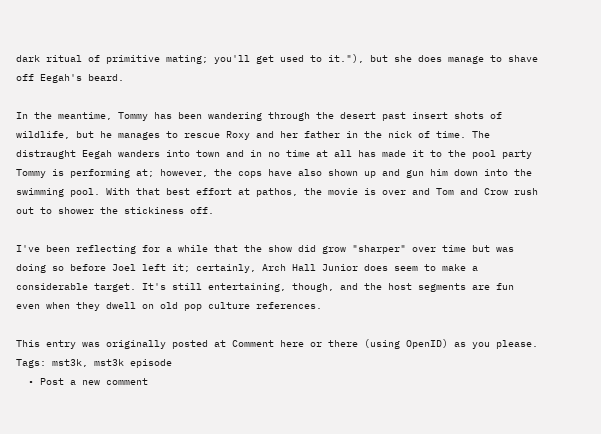dark ritual of primitive mating; you'll get used to it."), but she does manage to shave off Eegah's beard.

In the meantime, Tommy has been wandering through the desert past insert shots of wildlife, but he manages to rescue Roxy and her father in the nick of time. The distraught Eegah wanders into town and in no time at all has made it to the pool party Tommy is performing at; however, the cops have also shown up and gun him down into the swimming pool. With that best effort at pathos, the movie is over and Tom and Crow rush out to shower the stickiness off.

I've been reflecting for a while that the show did grow "sharper" over time but was doing so before Joel left it; certainly, Arch Hall Junior does seem to make a considerable target. It's still entertaining, though, and the host segments are fun even when they dwell on old pop culture references.

This entry was originally posted at Comment here or there (using OpenID) as you please.
Tags: mst3k, mst3k episode
  • Post a new comment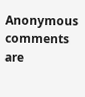Anonymous comments are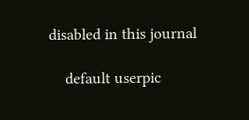disabled in this journal

    default userpic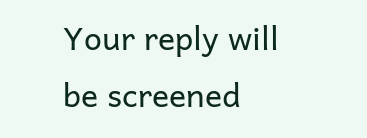Your reply will be screened